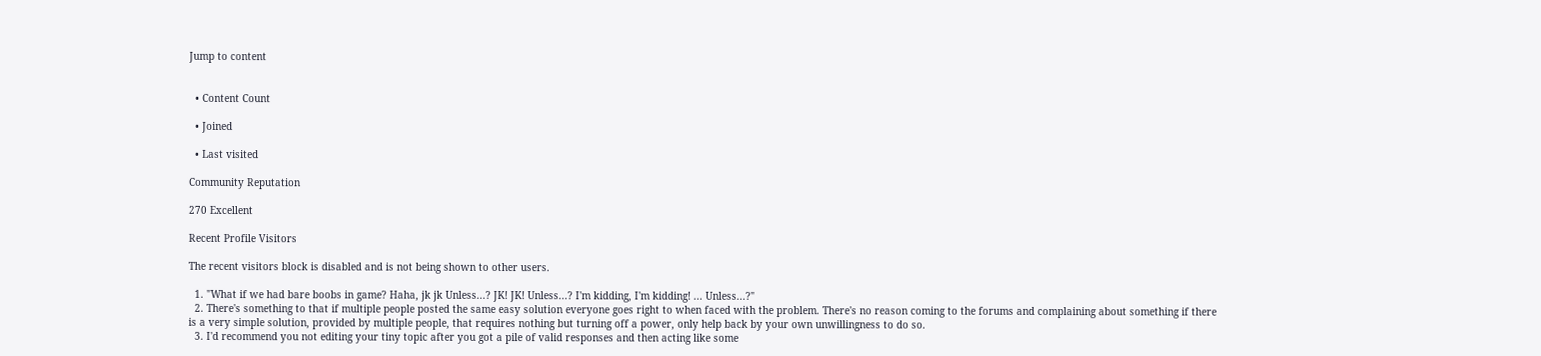Jump to content


  • Content Count

  • Joined

  • Last visited

Community Reputation

270 Excellent

Recent Profile Visitors

The recent visitors block is disabled and is not being shown to other users.

  1. "What if we had bare boobs in game? Haha, jk jk Unless...? JK! JK! Unless...? I'm kidding, I'm kidding! ... Unless...?"
  2. There's something to that if multiple people posted the same easy solution everyone goes right to when faced with the problem. There's no reason coming to the forums and complaining about something if there is a very simple solution, provided by multiple people, that requires nothing but turning off a power, only help back by your own unwillingness to do so.
  3. I'd recommend you not editing your tiny topic after you got a pile of valid responses and then acting like some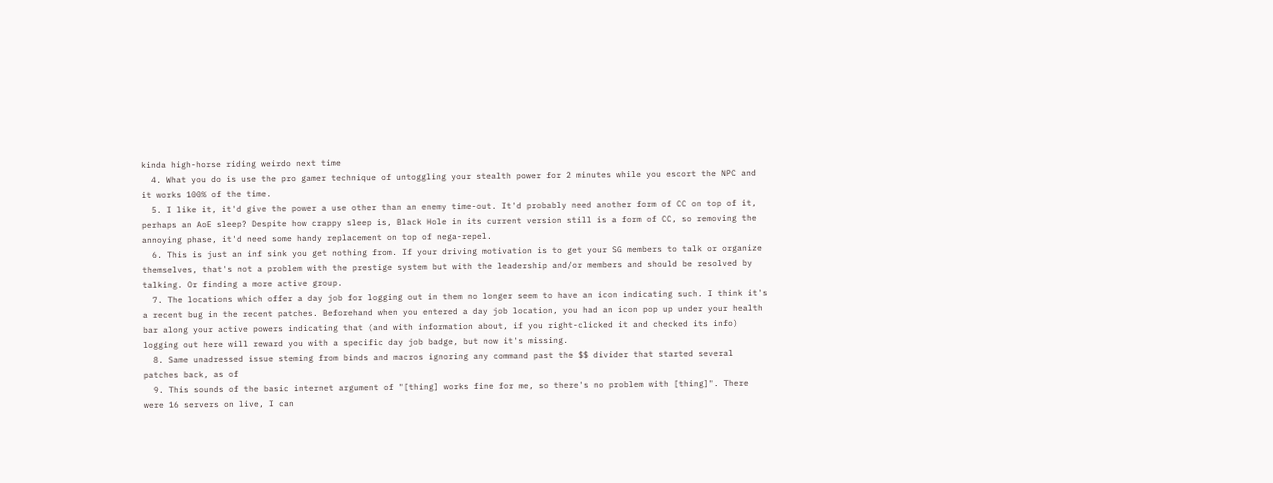kinda high-horse riding weirdo next time
  4. What you do is use the pro gamer technique of untoggling your stealth power for 2 minutes while you escort the NPC and it works 100% of the time.
  5. I like it, it'd give the power a use other than an enemy time-out. It'd probably need another form of CC on top of it, perhaps an AoE sleep? Despite how crappy sleep is, Black Hole in its current version still is a form of CC, so removing the annoying phase, it'd need some handy replacement on top of nega-repel.
  6. This is just an inf sink you get nothing from. If your driving motivation is to get your SG members to talk or organize themselves, that's not a problem with the prestige system but with the leadership and/or members and should be resolved by talking. Or finding a more active group.
  7. The locations which offer a day job for logging out in them no longer seem to have an icon indicating such. I think it's a recent bug in the recent patches. Beforehand when you entered a day job location, you had an icon pop up under your health bar along your active powers indicating that (and with information about, if you right-clicked it and checked its info) logging out here will reward you with a specific day job badge, but now it's missing.
  8. Same unadressed issue steming from binds and macros ignoring any command past the $$ divider that started several patches back, as of
  9. This sounds of the basic internet argument of "[thing] works fine for me, so there's no problem with [thing]". There were 16 servers on live, I can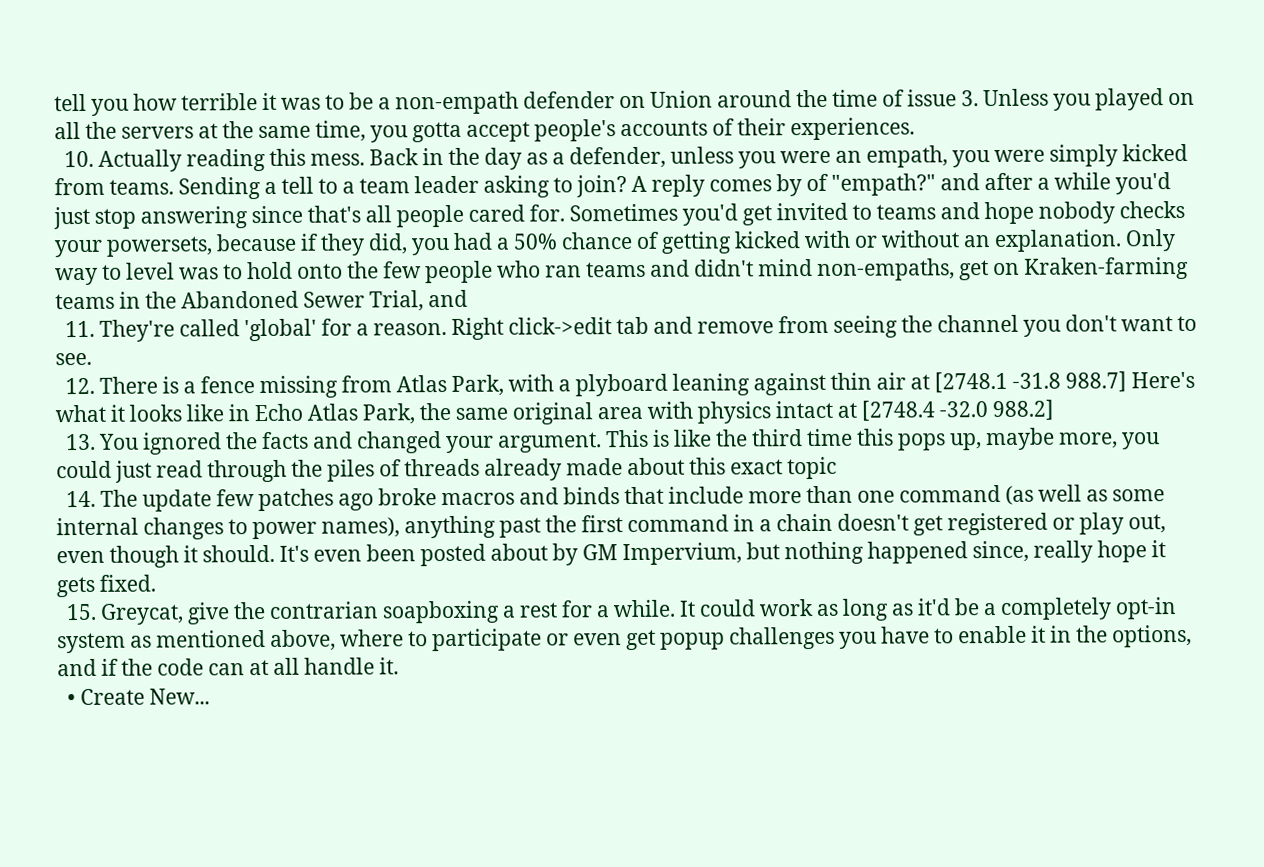tell you how terrible it was to be a non-empath defender on Union around the time of issue 3. Unless you played on all the servers at the same time, you gotta accept people's accounts of their experiences.
  10. Actually reading this mess. Back in the day as a defender, unless you were an empath, you were simply kicked from teams. Sending a tell to a team leader asking to join? A reply comes by of "empath?" and after a while you'd just stop answering since that's all people cared for. Sometimes you'd get invited to teams and hope nobody checks your powersets, because if they did, you had a 50% chance of getting kicked with or without an explanation. Only way to level was to hold onto the few people who ran teams and didn't mind non-empaths, get on Kraken-farming teams in the Abandoned Sewer Trial, and
  11. They're called 'global' for a reason. Right click->edit tab and remove from seeing the channel you don't want to see.
  12. There is a fence missing from Atlas Park, with a plyboard leaning against thin air at [2748.1 -31.8 988.7] Here's what it looks like in Echo Atlas Park, the same original area with physics intact at [2748.4 -32.0 988.2]
  13. You ignored the facts and changed your argument. This is like the third time this pops up, maybe more, you could just read through the piles of threads already made about this exact topic
  14. The update few patches ago broke macros and binds that include more than one command (as well as some internal changes to power names), anything past the first command in a chain doesn't get registered or play out, even though it should. It's even been posted about by GM Impervium, but nothing happened since, really hope it gets fixed.
  15. Greycat, give the contrarian soapboxing a rest for a while. It could work as long as it'd be a completely opt-in system as mentioned above, where to participate or even get popup challenges you have to enable it in the options, and if the code can at all handle it.
  • Create New...